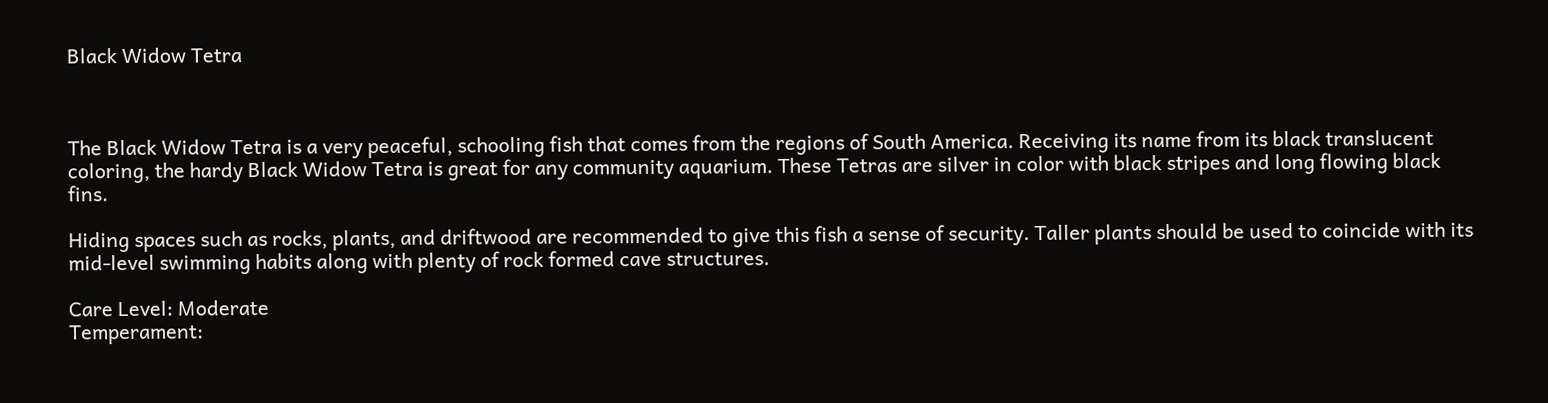Black Widow Tetra



The Black Widow Tetra is a very peaceful, schooling fish that comes from the regions of South America. Receiving its name from its black translucent coloring, the hardy Black Widow Tetra is great for any community aquarium. These Tetras are silver in color with black stripes and long flowing black fins.

Hiding spaces such as rocks, plants, and driftwood are recommended to give this fish a sense of security. Taller plants should be used to coincide with its mid-level swimming habits along with plenty of rock formed cave structures.

Care Level: Moderate
Temperament: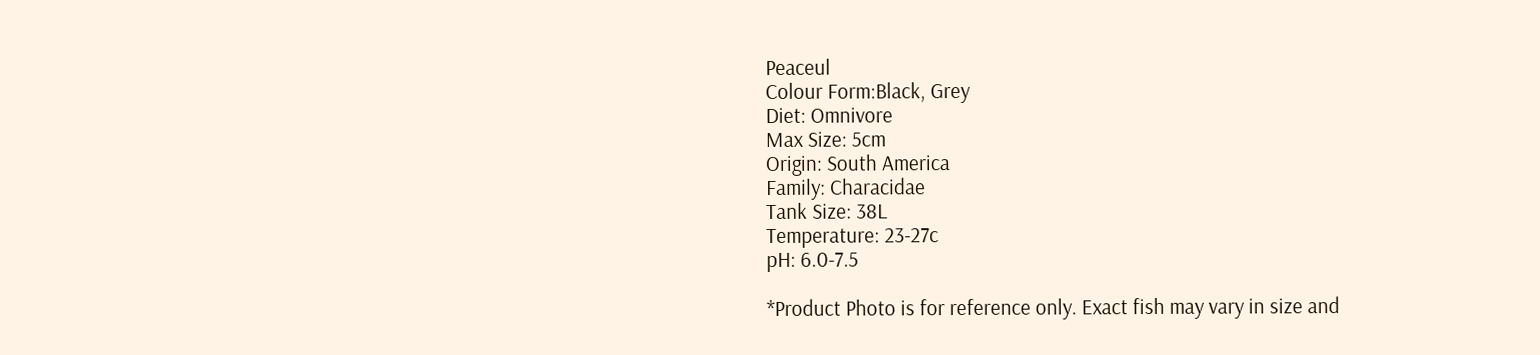Peaceul
Colour Form:Black, Grey
Diet: Omnivore
Max Size: 5cm
Origin: South America
Family: Characidae
Tank Size: 38L
Temperature: 23-27c
pH: 6.0-7.5

*Product Photo is for reference only. Exact fish may vary in size and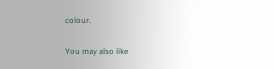colour.

You may also like